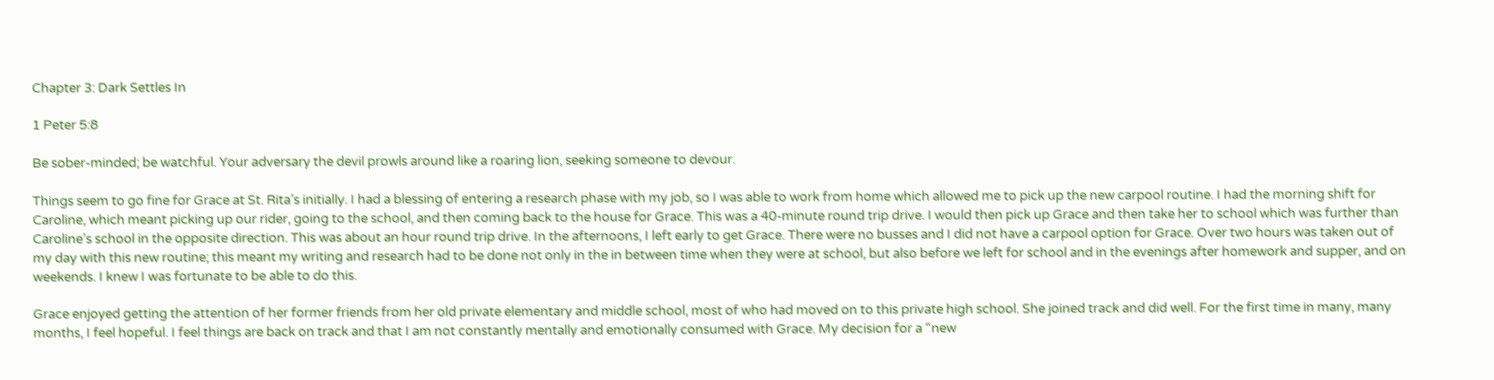Chapter 3: Dark Settles In

1 Peter 5:8

Be sober-minded; be watchful. Your adversary the devil prowls around like a roaring lion, seeking someone to devour.

Things seem to go fine for Grace at St. Rita’s initially. I had a blessing of entering a research phase with my job, so I was able to work from home which allowed me to pick up the new carpool routine. I had the morning shift for Caroline, which meant picking up our rider, going to the school, and then coming back to the house for Grace. This was a 40-minute round trip drive. I would then pick up Grace and then take her to school which was further than Caroline’s school in the opposite direction. This was about an hour round trip drive. In the afternoons, I left early to get Grace. There were no busses and I did not have a carpool option for Grace. Over two hours was taken out of my day with this new routine; this meant my writing and research had to be done not only in the in between time when they were at school, but also before we left for school and in the evenings after homework and supper, and on weekends. I knew I was fortunate to be able to do this.

Grace enjoyed getting the attention of her former friends from her old private elementary and middle school, most of who had moved on to this private high school. She joined track and did well. For the first time in many, many months, I feel hopeful. I feel things are back on track and that I am not constantly mentally and emotionally consumed with Grace. My decision for a “new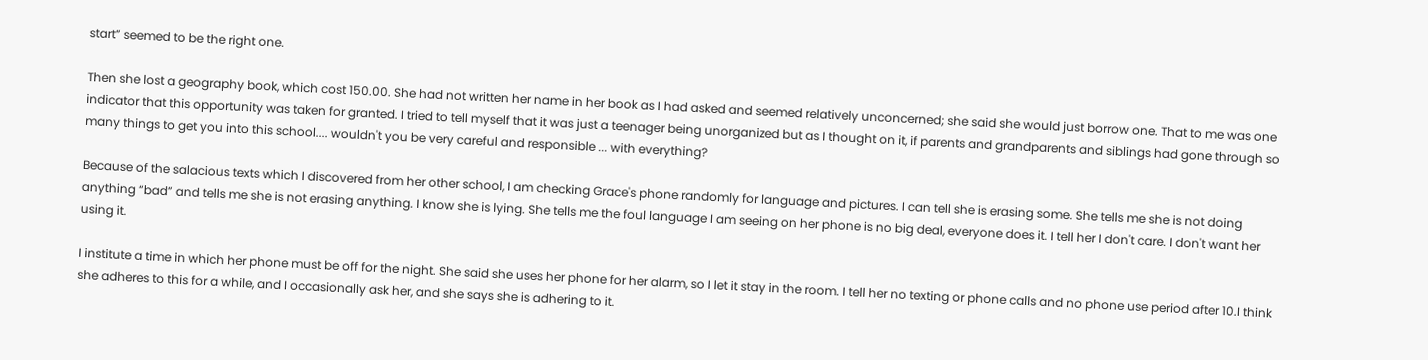start” seemed to be the right one.

Then she lost a geography book, which cost 150.00. She had not written her name in her book as I had asked and seemed relatively unconcerned; she said she would just borrow one. That to me was one indicator that this opportunity was taken for granted. I tried to tell myself that it was just a teenager being unorganized but as I thought on it, if parents and grandparents and siblings had gone through so many things to get you into this school.... wouldn't you be very careful and responsible ... with everything?

Because of the salacious texts which I discovered from her other school, I am checking Grace's phone randomly for language and pictures. I can tell she is erasing some. She tells me she is not doing anything “bad” and tells me she is not erasing anything. I know she is lying. She tells me the foul language I am seeing on her phone is no big deal, everyone does it. I tell her I don't care. I don't want her using it.

I institute a time in which her phone must be off for the night. She said she uses her phone for her alarm, so I let it stay in the room. I tell her no texting or phone calls and no phone use period after 10.I think she adheres to this for a while, and I occasionally ask her, and she says she is adhering to it.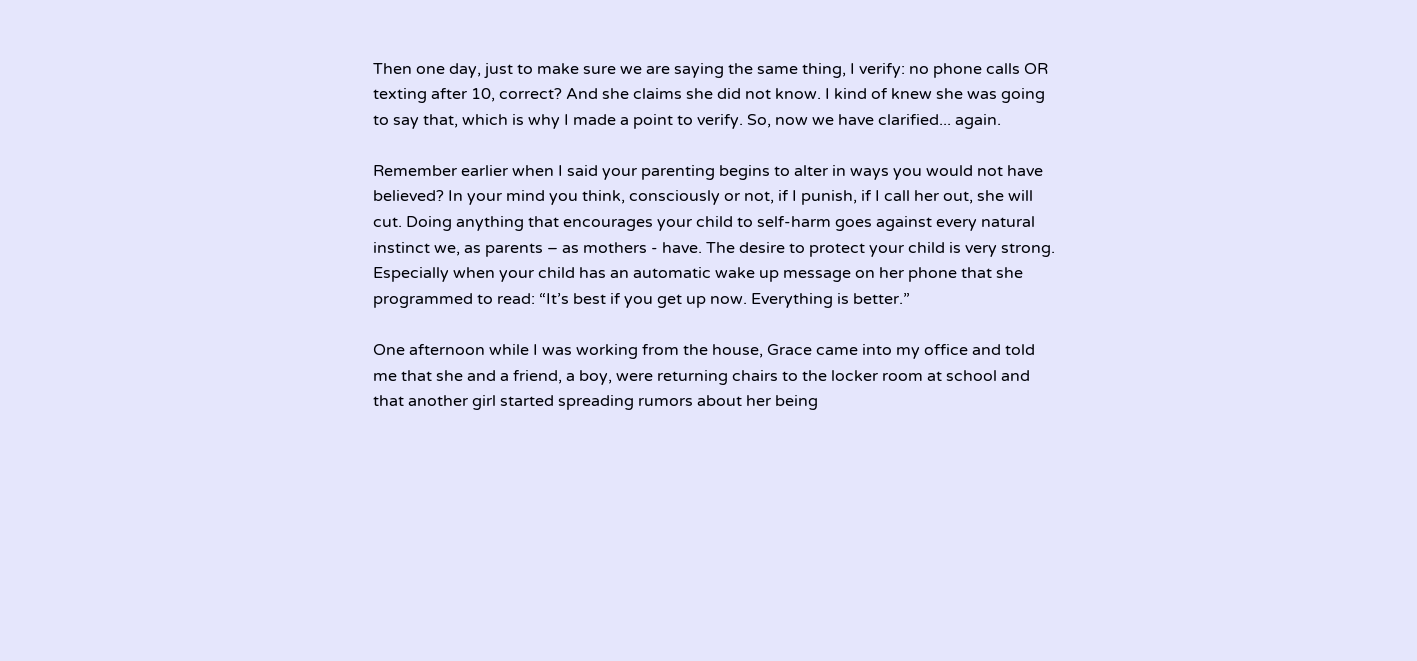Then one day, just to make sure we are saying the same thing, I verify: no phone calls OR texting after 10, correct? And she claims she did not know. I kind of knew she was going to say that, which is why I made a point to verify. So, now we have clarified... again.

Remember earlier when I said your parenting begins to alter in ways you would not have believed? In your mind you think, consciously or not, if I punish, if I call her out, she will cut. Doing anything that encourages your child to self-harm goes against every natural instinct we, as parents – as mothers - have. The desire to protect your child is very strong. Especially when your child has an automatic wake up message on her phone that she programmed to read: “It’s best if you get up now. Everything is better.”

One afternoon while I was working from the house, Grace came into my office and told me that she and a friend, a boy, were returning chairs to the locker room at school and that another girl started spreading rumors about her being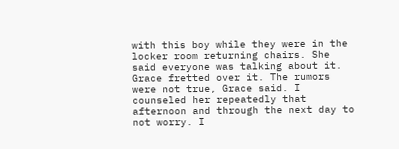with this boy while they were in the locker room returning chairs. She said everyone was talking about it. Grace fretted over it. The rumors were not true, Grace said. I counseled her repeatedly that afternoon and through the next day to not worry. I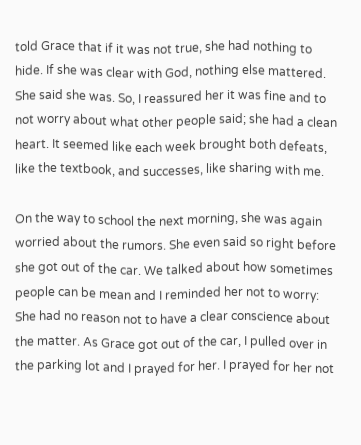told Grace that if it was not true, she had nothing to hide. If she was clear with God, nothing else mattered. She said she was. So, I reassured her it was fine and to not worry about what other people said; she had a clean heart. It seemed like each week brought both defeats, like the textbook, and successes, like sharing with me.

On the way to school the next morning, she was again worried about the rumors. She even said so right before she got out of the car. We talked about how sometimes people can be mean and I reminded her not to worry: She had no reason not to have a clear conscience about the matter. As Grace got out of the car, I pulled over in the parking lot and I prayed for her. I prayed for her not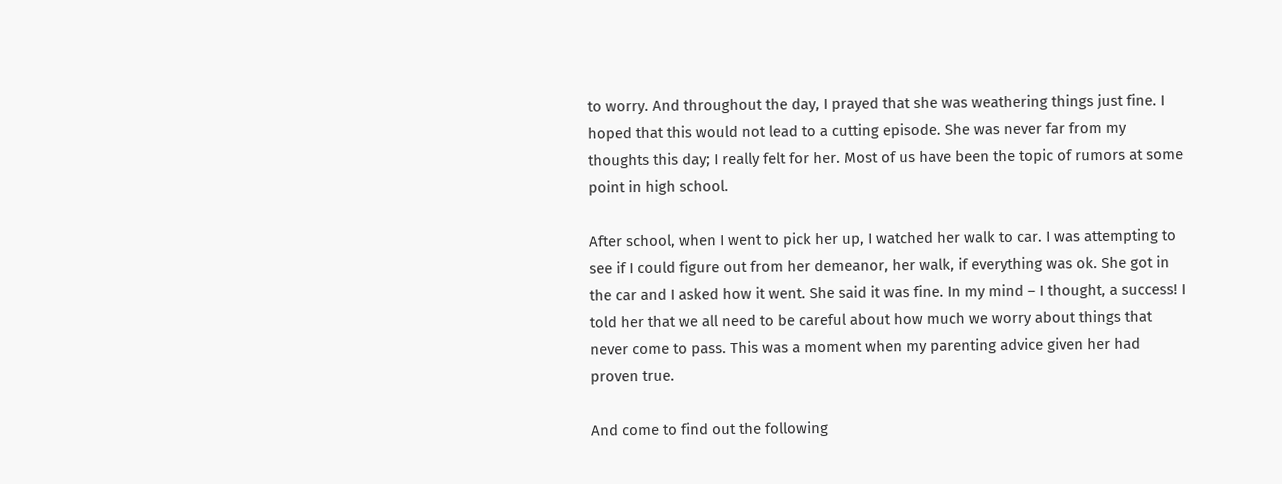to worry. And throughout the day, I prayed that she was weathering things just fine. I hoped that this would not lead to a cutting episode. She was never far from my thoughts this day; I really felt for her. Most of us have been the topic of rumors at some point in high school.

After school, when I went to pick her up, I watched her walk to car. I was attempting to see if I could figure out from her demeanor, her walk, if everything was ok. She got in the car and I asked how it went. She said it was fine. In my mind – I thought, a success! I told her that we all need to be careful about how much we worry about things that never come to pass. This was a moment when my parenting advice given her had proven true.

And come to find out the following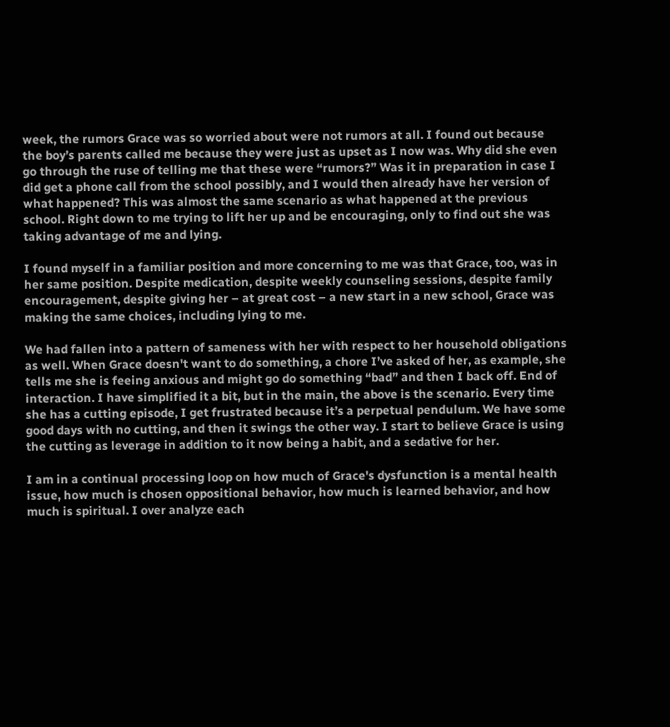week, the rumors Grace was so worried about were not rumors at all. I found out because the boy’s parents called me because they were just as upset as I now was. Why did she even go through the ruse of telling me that these were “rumors?” Was it in preparation in case I did get a phone call from the school possibly, and I would then already have her version of what happened? This was almost the same scenario as what happened at the previous school. Right down to me trying to lift her up and be encouraging, only to find out she was taking advantage of me and lying.

I found myself in a familiar position and more concerning to me was that Grace, too, was in her same position. Despite medication, despite weekly counseling sessions, despite family encouragement, despite giving her – at great cost – a new start in a new school, Grace was making the same choices, including lying to me.

We had fallen into a pattern of sameness with her with respect to her household obligations as well. When Grace doesn't want to do something, a chore I’ve asked of her, as example, she tells me she is feeing anxious and might go do something “bad” and then I back off. End of interaction. I have simplified it a bit, but in the main, the above is the scenario. Every time she has a cutting episode, I get frustrated because it’s a perpetual pendulum. We have some good days with no cutting, and then it swings the other way. I start to believe Grace is using the cutting as leverage in addition to it now being a habit, and a sedative for her.

I am in a continual processing loop on how much of Grace's dysfunction is a mental health issue, how much is chosen oppositional behavior, how much is learned behavior, and how much is spiritual. I over analyze each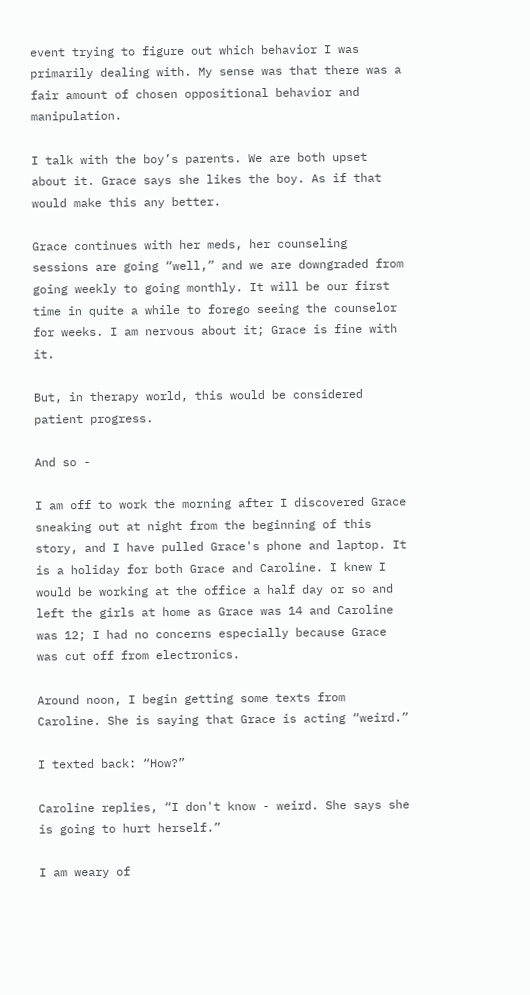event trying to figure out which behavior I was primarily dealing with. My sense was that there was a fair amount of chosen oppositional behavior and manipulation.

I talk with the boy’s parents. We are both upset about it. Grace says she likes the boy. As if that would make this any better.

Grace continues with her meds, her counseling sessions are going “well,” and we are downgraded from going weekly to going monthly. It will be our first time in quite a while to forego seeing the counselor for weeks. I am nervous about it; Grace is fine with it.

But, in therapy world, this would be considered patient progress.

And so -

I am off to work the morning after I discovered Grace sneaking out at night from the beginning of this story, and I have pulled Grace's phone and laptop. It is a holiday for both Grace and Caroline. I knew I would be working at the office a half day or so and left the girls at home as Grace was 14 and Caroline was 12; I had no concerns especially because Grace was cut off from electronics.

Around noon, I begin getting some texts from Caroline. She is saying that Grace is acting “weird.”

I texted back: “How?”

Caroline replies, “I don't know - weird. She says she is going to hurt herself.”

I am weary of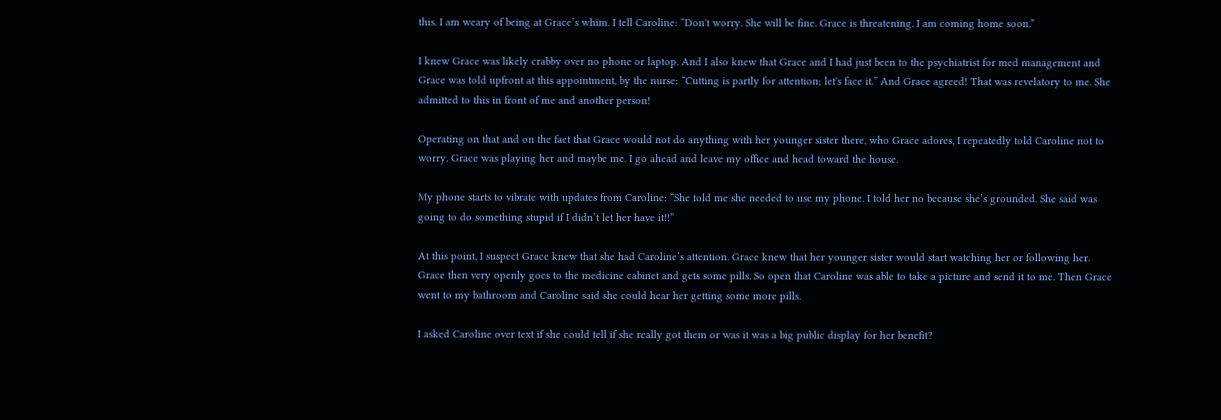this. I am weary of being at Grace’s whim. I tell Caroline: “Don't worry. She will be fine. Grace is threatening. I am coming home soon.”

I knew Grace was likely crabby over no phone or laptop. And I also knew that Grace and I had just been to the psychiatrist for med management and Grace was told upfront at this appointment, by the nurse: “Cutting is partly for attention; let's face it.” And Grace agreed! That was revelatory to me. She admitted to this in front of me and another person!

Operating on that and on the fact that Grace would not do anything with her younger sister there, who Grace adores, I repeatedly told Caroline not to worry. Grace was playing her and maybe me. I go ahead and leave my office and head toward the house.

My phone starts to vibrate with updates from Caroline: “She told me she needed to use my phone. I told her no because she’s grounded. She said was going to do something stupid if I didn’t let her have it!!”

At this point, I suspect Grace knew that she had Caroline’s attention. Grace knew that her younger sister would start watching her or following her. Grace then very openly goes to the medicine cabinet and gets some pills. So open that Caroline was able to take a picture and send it to me. Then Grace went to my bathroom and Caroline said she could hear her getting some more pills.

I asked Caroline over text if she could tell if she really got them or was it was a big public display for her benefit?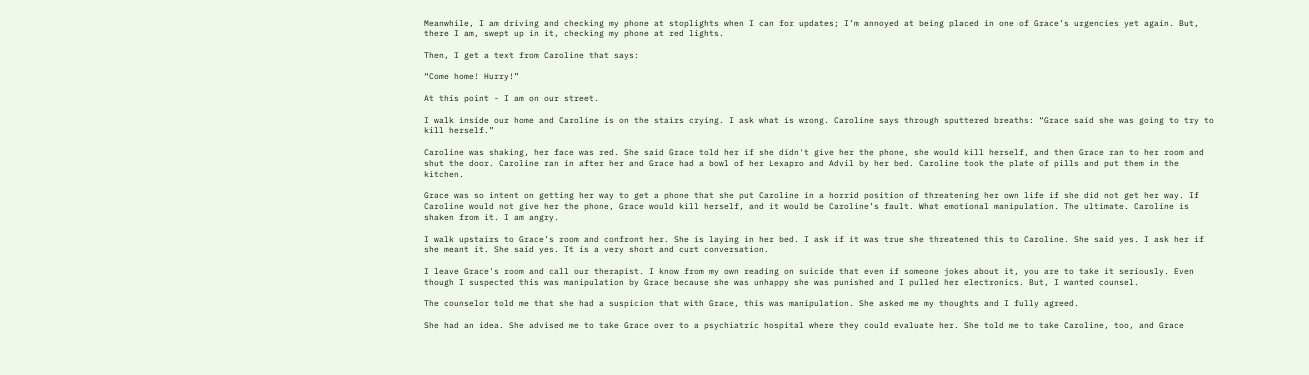Meanwhile, I am driving and checking my phone at stoplights when I can for updates; I’m annoyed at being placed in one of Grace’s urgencies yet again. But, there I am, swept up in it, checking my phone at red lights.

Then, I get a text from Caroline that says:

“Come home! Hurry!”

At this point - I am on our street.

I walk inside our home and Caroline is on the stairs crying. I ask what is wrong. Caroline says through sputtered breaths: “Grace said she was going to try to kill herself.”

Caroline was shaking, her face was red. She said Grace told her if she didn't give her the phone, she would kill herself, and then Grace ran to her room and shut the door. Caroline ran in after her and Grace had a bowl of her Lexapro and Advil by her bed. Caroline took the plate of pills and put them in the kitchen.

Grace was so intent on getting her way to get a phone that she put Caroline in a horrid position of threatening her own life if she did not get her way. If Caroline would not give her the phone, Grace would kill herself, and it would be Caroline’s fault. What emotional manipulation. The ultimate. Caroline is shaken from it. I am angry.

I walk upstairs to Grace’s room and confront her. She is laying in her bed. I ask if it was true she threatened this to Caroline. She said yes. I ask her if she meant it. She said yes. It is a very short and curt conversation.

I leave Grace's room and call our therapist. I know from my own reading on suicide that even if someone jokes about it, you are to take it seriously. Even though I suspected this was manipulation by Grace because she was unhappy she was punished and I pulled her electronics. But, I wanted counsel.

The counselor told me that she had a suspicion that with Grace, this was manipulation. She asked me my thoughts and I fully agreed.

She had an idea. She advised me to take Grace over to a psychiatric hospital where they could evaluate her. She told me to take Caroline, too, and Grace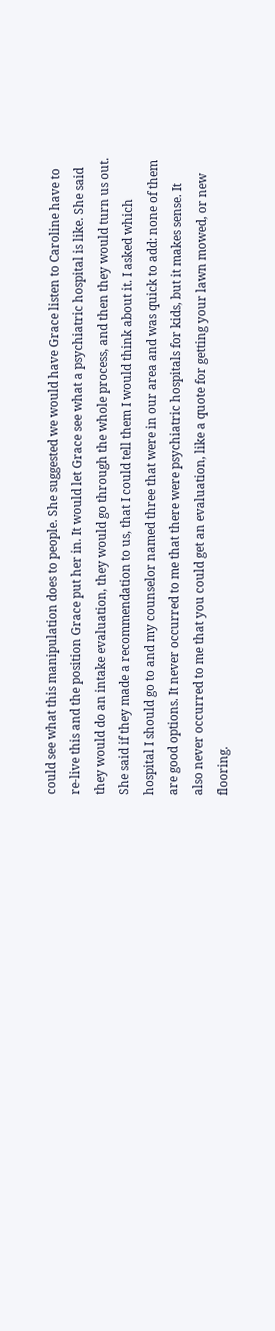could see what this manipulation does to people. She suggested we would have Grace listen to Caroline have to re-live this and the position Grace put her in. It would let Grace see what a psychiatric hospital is like. She said they would do an intake evaluation, they would go through the whole process, and then they would turn us out. She said if they made a recommendation to us, that I could tell them I would think about it. I asked which hospital I should go to and my counselor named three that were in our area and was quick to add: none of them are good options. It never occurred to me that there were psychiatric hospitals for kids, but it makes sense. It also never occurred to me that you could get an evaluation, like a quote for getting your lawn mowed, or new flooring.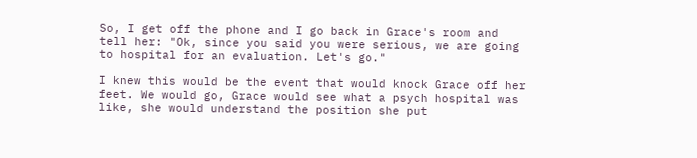So, I get off the phone and I go back in Grace's room and tell her: "Ok, since you said you were serious, we are going to hospital for an evaluation. Let's go."

I knew this would be the event that would knock Grace off her feet. We would go, Grace would see what a psych hospital was like, she would understand the position she put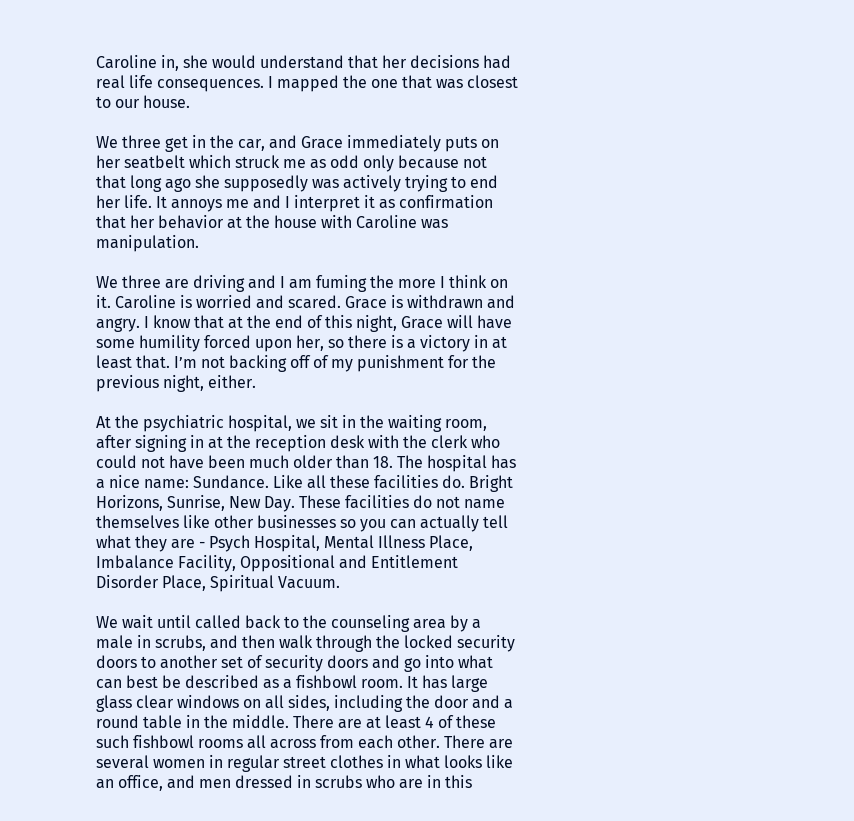Caroline in, she would understand that her decisions had real life consequences. I mapped the one that was closest to our house.

We three get in the car, and Grace immediately puts on her seatbelt which struck me as odd only because not that long ago she supposedly was actively trying to end her life. It annoys me and I interpret it as confirmation that her behavior at the house with Caroline was manipulation.

We three are driving and I am fuming the more I think on it. Caroline is worried and scared. Grace is withdrawn and angry. I know that at the end of this night, Grace will have some humility forced upon her, so there is a victory in at least that. I’m not backing off of my punishment for the previous night, either.

At the psychiatric hospital, we sit in the waiting room, after signing in at the reception desk with the clerk who could not have been much older than 18. The hospital has a nice name: Sundance. Like all these facilities do. Bright Horizons, Sunrise, New Day. These facilities do not name themselves like other businesses so you can actually tell what they are - Psych Hospital, Mental Illness Place, Imbalance Facility, Oppositional and Entitlement Disorder Place, Spiritual Vacuum.

We wait until called back to the counseling area by a male in scrubs, and then walk through the locked security doors to another set of security doors and go into what can best be described as a fishbowl room. It has large glass clear windows on all sides, including the door and a round table in the middle. There are at least 4 of these such fishbowl rooms all across from each other. There are several women in regular street clothes in what looks like an office, and men dressed in scrubs who are in this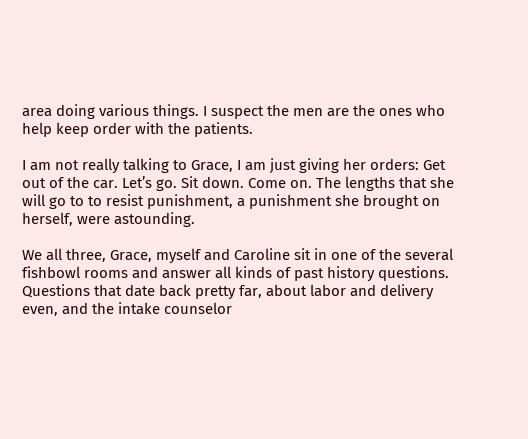area doing various things. I suspect the men are the ones who help keep order with the patients.

I am not really talking to Grace, I am just giving her orders: Get out of the car. Let’s go. Sit down. Come on. The lengths that she will go to to resist punishment, a punishment she brought on herself, were astounding.

We all three, Grace, myself and Caroline sit in one of the several fishbowl rooms and answer all kinds of past history questions. Questions that date back pretty far, about labor and delivery even, and the intake counselor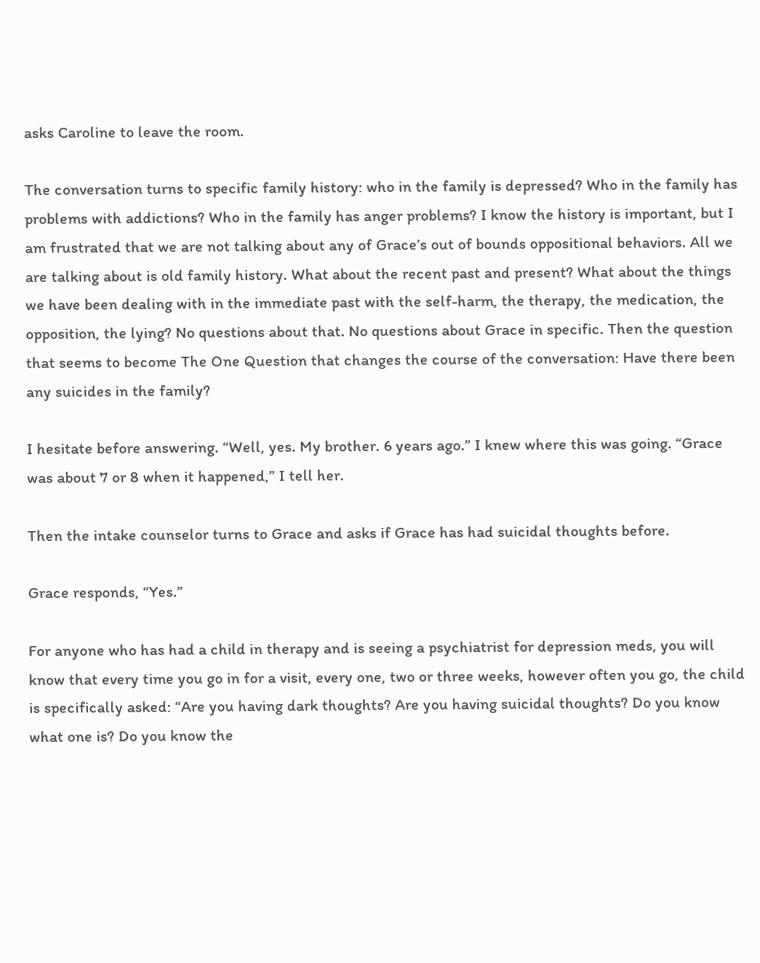asks Caroline to leave the room.

The conversation turns to specific family history: who in the family is depressed? Who in the family has problems with addictions? Who in the family has anger problems? I know the history is important, but I am frustrated that we are not talking about any of Grace’s out of bounds oppositional behaviors. All we are talking about is old family history. What about the recent past and present? What about the things we have been dealing with in the immediate past with the self-harm, the therapy, the medication, the opposition, the lying? No questions about that. No questions about Grace in specific. Then the question that seems to become The One Question that changes the course of the conversation: Have there been any suicides in the family?

I hesitate before answering. “Well, yes. My brother. 6 years ago.” I knew where this was going. “Grace was about 7 or 8 when it happened,” I tell her.

Then the intake counselor turns to Grace and asks if Grace has had suicidal thoughts before.

Grace responds, “Yes.”

For anyone who has had a child in therapy and is seeing a psychiatrist for depression meds, you will know that every time you go in for a visit, every one, two or three weeks, however often you go, the child is specifically asked: “Are you having dark thoughts? Are you having suicidal thoughts? Do you know what one is? Do you know the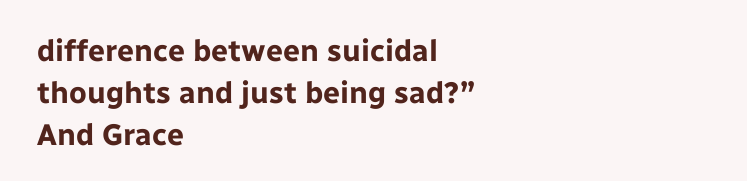difference between suicidal thoughts and just being sad?” And Grace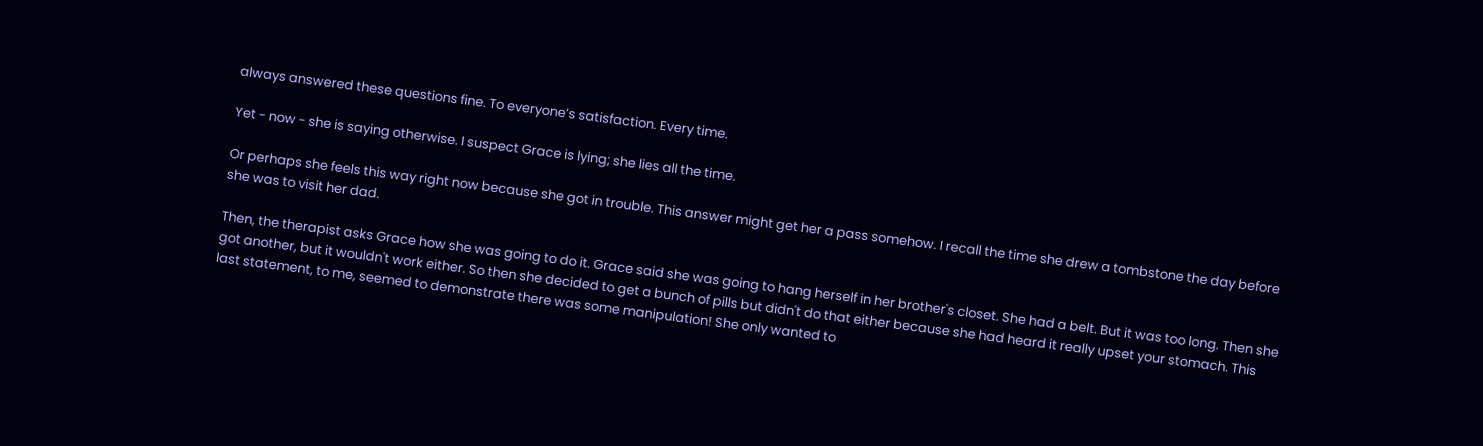always answered these questions fine. To everyone’s satisfaction. Every time.

Yet - now - she is saying otherwise. I suspect Grace is lying; she lies all the time.

Or perhaps she feels this way right now because she got in trouble. This answer might get her a pass somehow. I recall the time she drew a tombstone the day before she was to visit her dad.

Then, the therapist asks Grace how she was going to do it. Grace said she was going to hang herself in her brother's closet. She had a belt. But it was too long. Then she got another, but it wouldn't work either. So then she decided to get a bunch of pills but didn't do that either because she had heard it really upset your stomach. This last statement, to me, seemed to demonstrate there was some manipulation! She only wanted to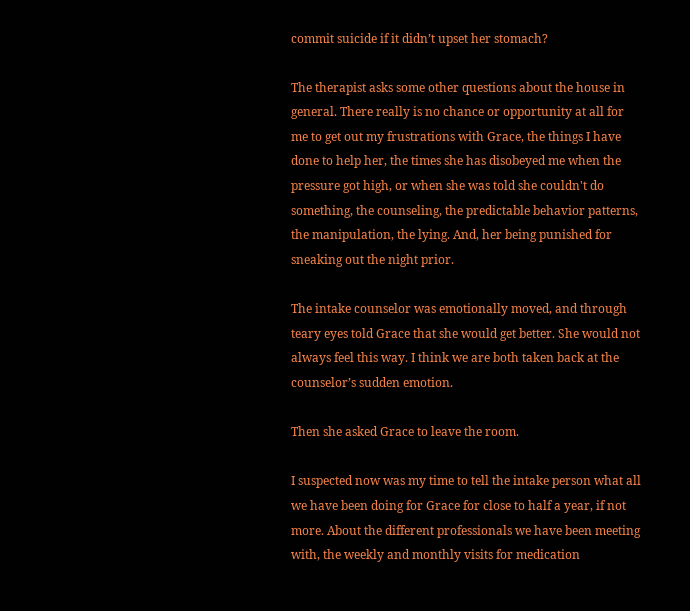commit suicide if it didn’t upset her stomach?

The therapist asks some other questions about the house in general. There really is no chance or opportunity at all for me to get out my frustrations with Grace, the things I have done to help her, the times she has disobeyed me when the pressure got high, or when she was told she couldn't do something, the counseling, the predictable behavior patterns, the manipulation, the lying. And, her being punished for sneaking out the night prior.

The intake counselor was emotionally moved, and through teary eyes told Grace that she would get better. She would not always feel this way. I think we are both taken back at the counselor’s sudden emotion.

Then she asked Grace to leave the room.

I suspected now was my time to tell the intake person what all we have been doing for Grace for close to half a year, if not more. About the different professionals we have been meeting with, the weekly and monthly visits for medication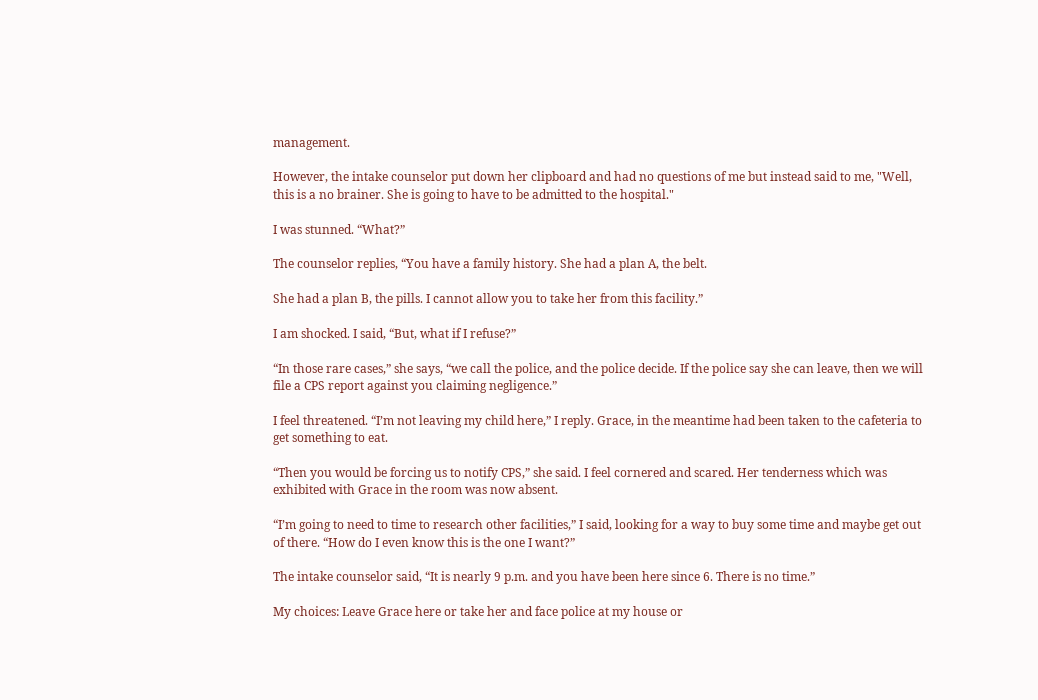management.

However, the intake counselor put down her clipboard and had no questions of me but instead said to me, "Well, this is a no brainer. She is going to have to be admitted to the hospital."

I was stunned. “What?”

The counselor replies, “You have a family history. She had a plan A, the belt.

She had a plan B, the pills. I cannot allow you to take her from this facility.”

I am shocked. I said, “But, what if I refuse?”

“In those rare cases,” she says, “we call the police, and the police decide. If the police say she can leave, then we will file a CPS report against you claiming negligence.”

I feel threatened. “I’m not leaving my child here,” I reply. Grace, in the meantime had been taken to the cafeteria to get something to eat.

“Then you would be forcing us to notify CPS,” she said. I feel cornered and scared. Her tenderness which was exhibited with Grace in the room was now absent.

“I’m going to need to time to research other facilities,” I said, looking for a way to buy some time and maybe get out of there. “How do I even know this is the one I want?”

The intake counselor said, “It is nearly 9 p.m. and you have been here since 6. There is no time.”

My choices: Leave Grace here or take her and face police at my house or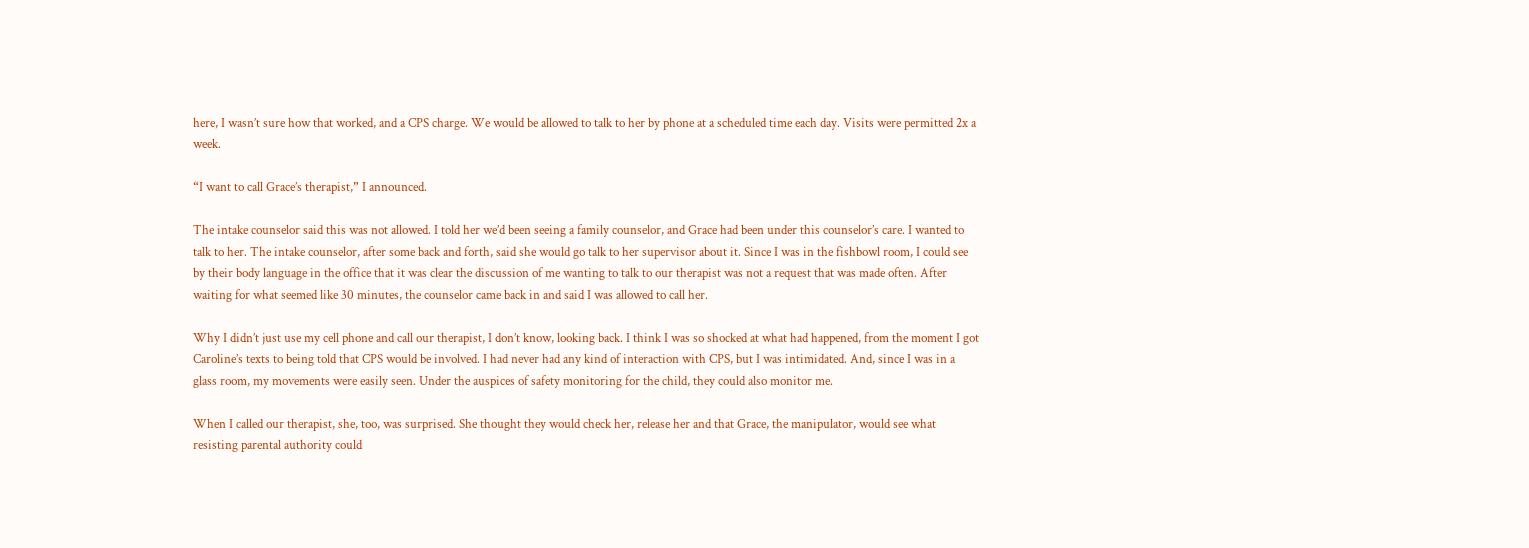here, I wasn’t sure how that worked, and a CPS charge. We would be allowed to talk to her by phone at a scheduled time each day. Visits were permitted 2x a week.

“I want to call Grace’s therapist,” I announced.

The intake counselor said this was not allowed. I told her we’d been seeing a family counselor, and Grace had been under this counselor’s care. I wanted to talk to her. The intake counselor, after some back and forth, said she would go talk to her supervisor about it. Since I was in the fishbowl room, I could see by their body language in the office that it was clear the discussion of me wanting to talk to our therapist was not a request that was made often. After waiting for what seemed like 30 minutes, the counselor came back in and said I was allowed to call her.

Why I didn’t just use my cell phone and call our therapist, I don’t know, looking back. I think I was so shocked at what had happened, from the moment I got Caroline’s texts to being told that CPS would be involved. I had never had any kind of interaction with CPS, but I was intimidated. And, since I was in a glass room, my movements were easily seen. Under the auspices of safety monitoring for the child, they could also monitor me.

When I called our therapist, she, too, was surprised. She thought they would check her, release her and that Grace, the manipulator, would see what resisting parental authority could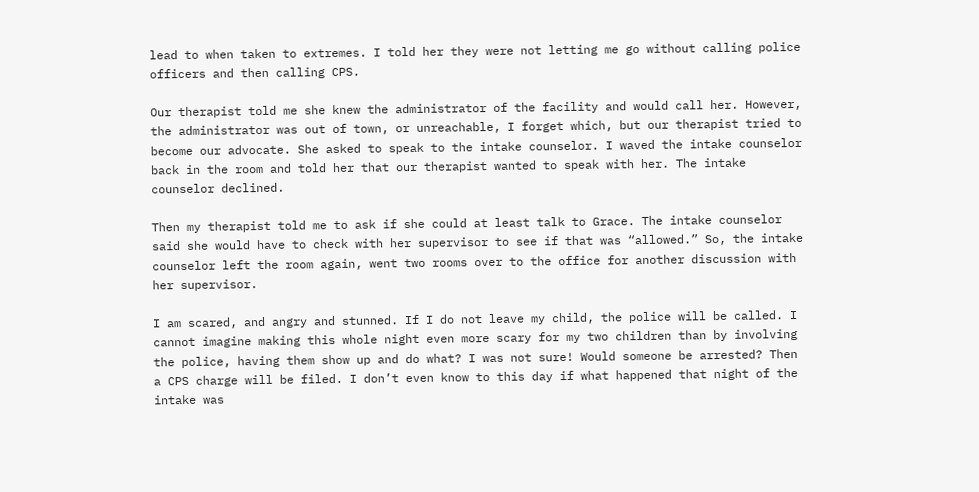lead to when taken to extremes. I told her they were not letting me go without calling police officers and then calling CPS.

Our therapist told me she knew the administrator of the facility and would call her. However, the administrator was out of town, or unreachable, I forget which, but our therapist tried to become our advocate. She asked to speak to the intake counselor. I waved the intake counselor back in the room and told her that our therapist wanted to speak with her. The intake counselor declined.

Then my therapist told me to ask if she could at least talk to Grace. The intake counselor said she would have to check with her supervisor to see if that was “allowed.” So, the intake counselor left the room again, went two rooms over to the office for another discussion with her supervisor.

I am scared, and angry and stunned. If I do not leave my child, the police will be called. I cannot imagine making this whole night even more scary for my two children than by involving the police, having them show up and do what? I was not sure! Would someone be arrested? Then a CPS charge will be filed. I don’t even know to this day if what happened that night of the intake was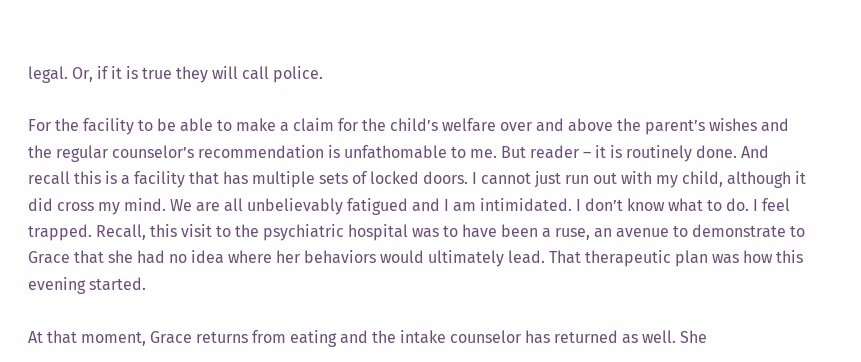legal. Or, if it is true they will call police.

For the facility to be able to make a claim for the child’s welfare over and above the parent’s wishes and the regular counselor’s recommendation is unfathomable to me. But reader – it is routinely done. And recall this is a facility that has multiple sets of locked doors. I cannot just run out with my child, although it did cross my mind. We are all unbelievably fatigued and I am intimidated. I don’t know what to do. I feel trapped. Recall, this visit to the psychiatric hospital was to have been a ruse, an avenue to demonstrate to Grace that she had no idea where her behaviors would ultimately lead. That therapeutic plan was how this evening started.

At that moment, Grace returns from eating and the intake counselor has returned as well. She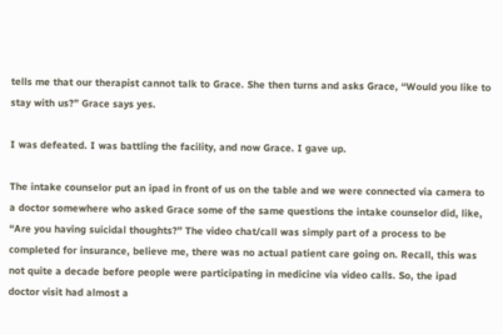tells me that our therapist cannot talk to Grace. She then turns and asks Grace, “Would you like to stay with us?” Grace says yes.

I was defeated. I was battling the facility, and now Grace. I gave up.

The intake counselor put an ipad in front of us on the table and we were connected via camera to a doctor somewhere who asked Grace some of the same questions the intake counselor did, like, “Are you having suicidal thoughts?” The video chat/call was simply part of a process to be completed for insurance, believe me, there was no actual patient care going on. Recall, this was not quite a decade before people were participating in medicine via video calls. So, the ipad doctor visit had almost a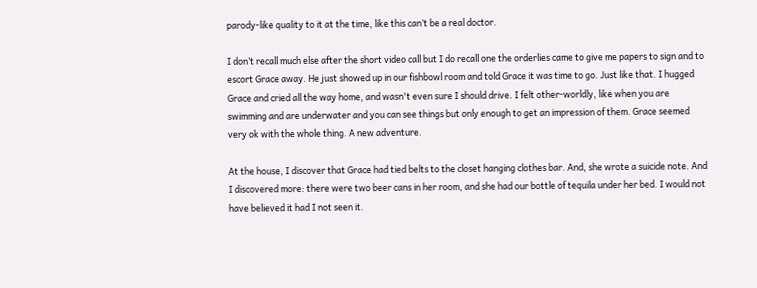parody-like quality to it at the time, like this can’t be a real doctor.

I don’t recall much else after the short video call but I do recall one the orderlies came to give me papers to sign and to escort Grace away. He just showed up in our fishbowl room and told Grace it was time to go. Just like that. I hugged Grace and cried all the way home, and wasn't even sure I should drive. I felt other-worldly, like when you are swimming and are underwater and you can see things but only enough to get an impression of them. Grace seemed very ok with the whole thing. A new adventure.

At the house, I discover that Grace had tied belts to the closet hanging clothes bar. And, she wrote a suicide note. And I discovered more: there were two beer cans in her room, and she had our bottle of tequila under her bed. I would not have believed it had I not seen it.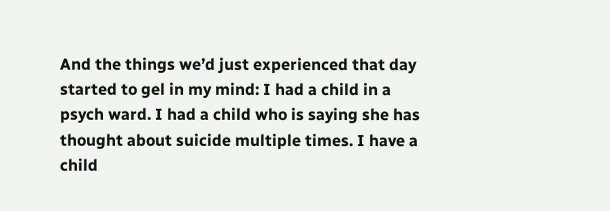And the things we’d just experienced that day started to gel in my mind: I had a child in a psych ward. I had a child who is saying she has thought about suicide multiple times. I have a child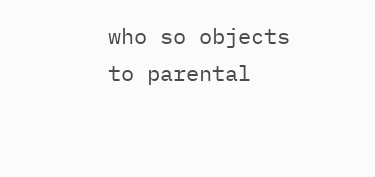who so objects to parental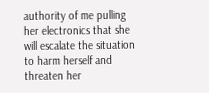authority of me pulling her electronics that she will escalate the situation to harm herself and threaten her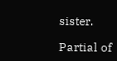sister.

Partial of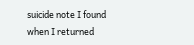suicide note I found when I returned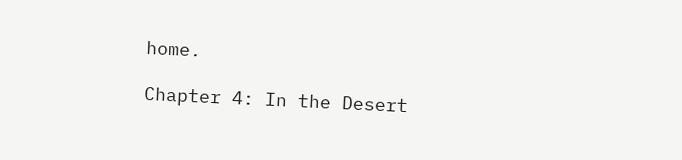home.

Chapter 4: In the Desert